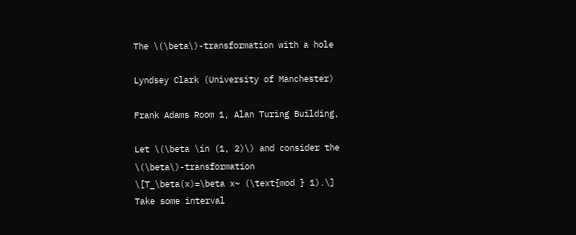The \(\beta\)-transformation with a hole

Lyndsey Clark (University of Manchester)

Frank Adams Room 1, Alan Turing Building,

Let \(\beta \in (1, 2)\) and consider the \(\beta\)-transformation
\[T_\beta(x)=\beta x~ (\text{mod } 1).\]
Take some interval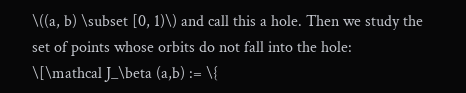\((a, b) \subset [0, 1)\) and call this a hole. Then we study the set of points whose orbits do not fall into the hole:
\[\mathcal J_\beta (a,b) := \{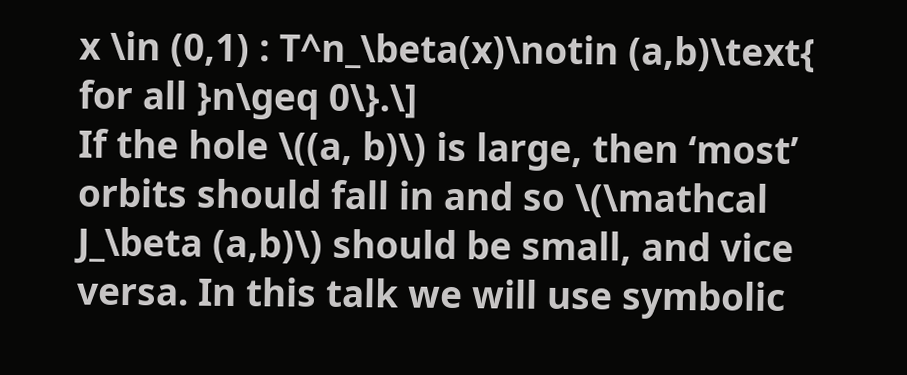x \in (0,1) : T^n_\beta(x)\notin (a,b)\text{ for all }n\geq 0\}.\]
If the hole \((a, b)\) is large, then ‘most’ orbits should fall in and so \(\mathcal J_\beta (a,b)\) should be small, and vice versa. In this talk we will use symbolic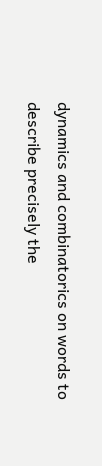dynamics and combinatorics on words to describe precisely the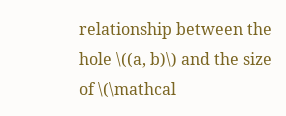relationship between the hole \((a, b)\) and the size of \(\mathcal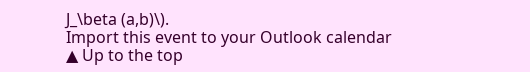J_\beta (a,b)\).
Import this event to your Outlook calendar
▲ Up to the top